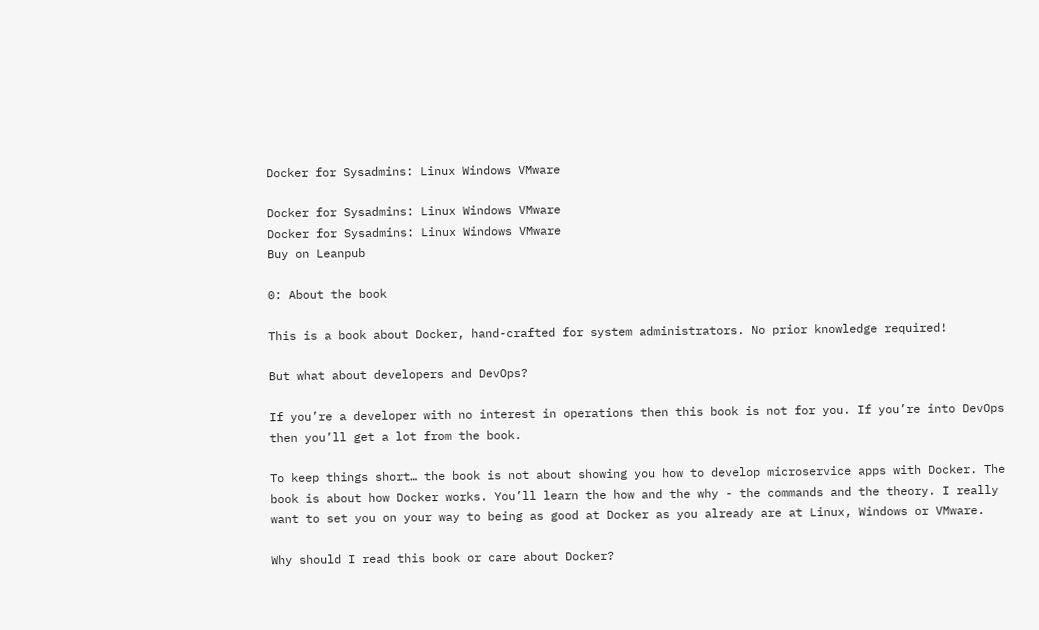Docker for Sysadmins: Linux Windows VMware

Docker for Sysadmins: Linux Windows VMware
Docker for Sysadmins: Linux Windows VMware
Buy on Leanpub

0: About the book

This is a book about Docker, hand-crafted for system administrators. No prior knowledge required!

But what about developers and DevOps?

If you’re a developer with no interest in operations then this book is not for you. If you’re into DevOps then you’ll get a lot from the book.

To keep things short… the book is not about showing you how to develop microservice apps with Docker. The book is about how Docker works. You’ll learn the how and the why - the commands and the theory. I really want to set you on your way to being as good at Docker as you already are at Linux, Windows or VMware.

Why should I read this book or care about Docker?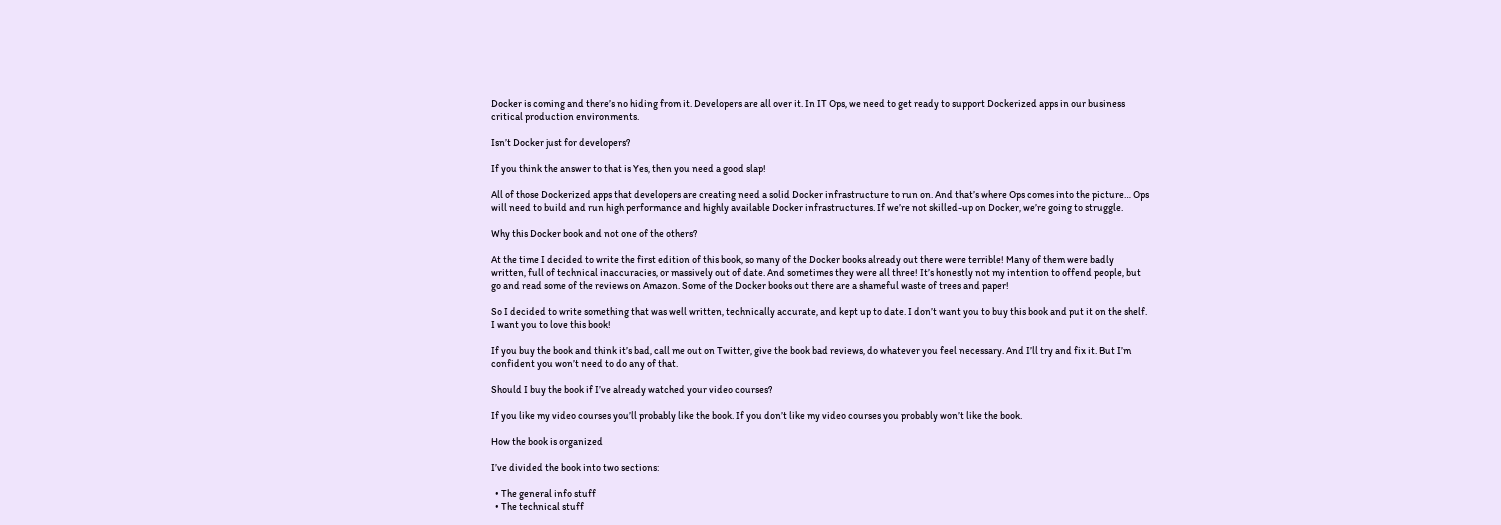Docker is coming and there’s no hiding from it. Developers are all over it. In IT Ops, we need to get ready to support Dockerized apps in our business critical production environments.

Isn’t Docker just for developers?

If you think the answer to that is Yes, then you need a good slap!

All of those Dockerized apps that developers are creating need a solid Docker infrastructure to run on. And that’s where Ops comes into the picture… Ops will need to build and run high performance and highly available Docker infrastructures. If we’re not skilled-up on Docker, we’re going to struggle.

Why this Docker book and not one of the others?

At the time I decided to write the first edition of this book, so many of the Docker books already out there were terrible! Many of them were badly written, full of technical inaccuracies, or massively out of date. And sometimes they were all three! It’s honestly not my intention to offend people, but go and read some of the reviews on Amazon. Some of the Docker books out there are a shameful waste of trees and paper!

So I decided to write something that was well written, technically accurate, and kept up to date. I don’t want you to buy this book and put it on the shelf. I want you to love this book!

If you buy the book and think it’s bad, call me out on Twitter, give the book bad reviews, do whatever you feel necessary. And I’ll try and fix it. But I’m confident you won’t need to do any of that.

Should I buy the book if I’ve already watched your video courses?

If you like my video courses you’ll probably like the book. If you don’t like my video courses you probably won’t like the book.

How the book is organized

I’ve divided the book into two sections:

  • The general info stuff
  • The technical stuff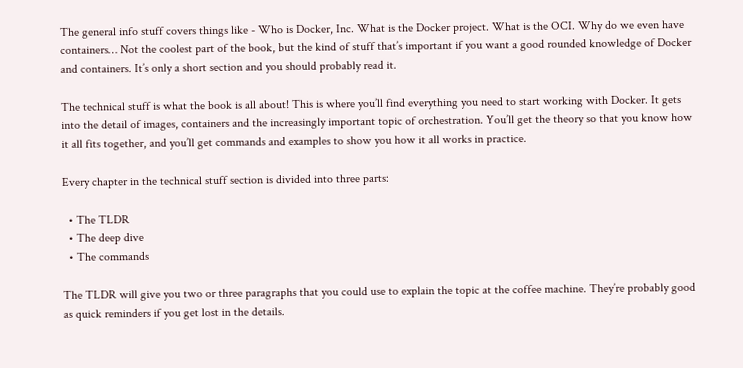The general info stuff covers things like - Who is Docker, Inc. What is the Docker project. What is the OCI. Why do we even have containers… Not the coolest part of the book, but the kind of stuff that’s important if you want a good rounded knowledge of Docker and containers. It’s only a short section and you should probably read it.

The technical stuff is what the book is all about! This is where you’ll find everything you need to start working with Docker. It gets into the detail of images, containers and the increasingly important topic of orchestration. You’ll get the theory so that you know how it all fits together, and you’ll get commands and examples to show you how it all works in practice.

Every chapter in the technical stuff section is divided into three parts:

  • The TLDR
  • The deep dive
  • The commands

The TLDR will give you two or three paragraphs that you could use to explain the topic at the coffee machine. They’re probably good as quick reminders if you get lost in the details.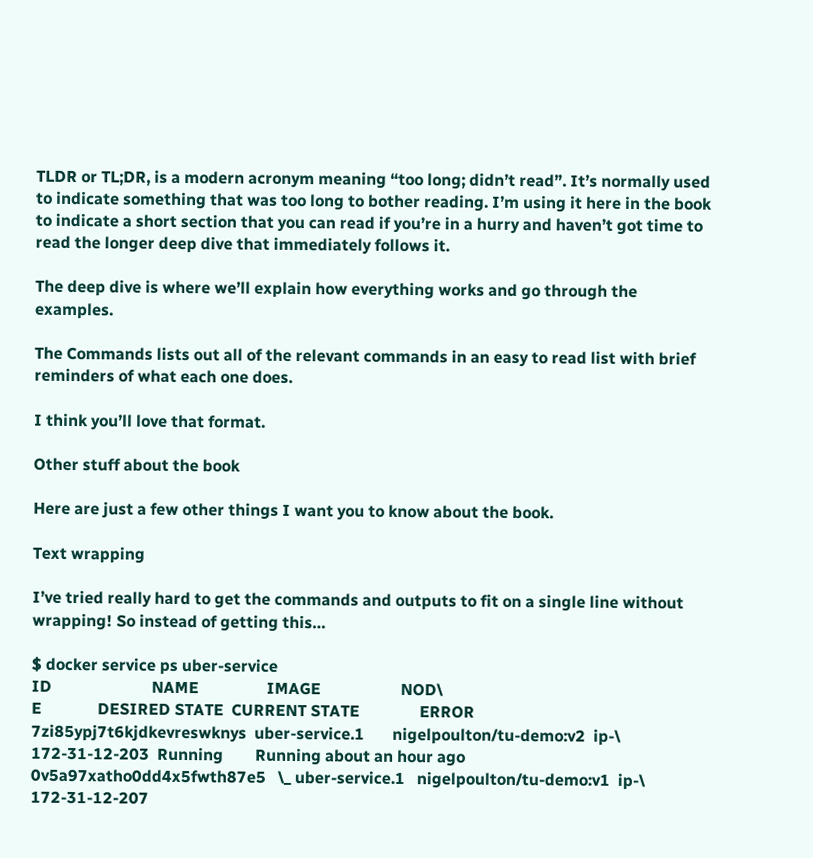TLDR or TL;DR, is a modern acronym meaning “too long; didn’t read”. It’s normally used to indicate something that was too long to bother reading. I’m using it here in the book to indicate a short section that you can read if you’re in a hurry and haven’t got time to read the longer deep dive that immediately follows it.

The deep dive is where we’ll explain how everything works and go through the examples.

The Commands lists out all of the relevant commands in an easy to read list with brief reminders of what each one does.

I think you’ll love that format.

Other stuff about the book

Here are just a few other things I want you to know about the book.

Text wrapping

I’ve tried really hard to get the commands and outputs to fit on a single line without wrapping! So instead of getting this…

$ docker service ps uber-service
ID                         NAME                 IMAGE                    NOD\
E              DESIRED STATE  CURRENT STATE               ERROR
7zi85ypj7t6kjdkevreswknys  uber-service.1       nigelpoulton/tu-demo:v2  ip-\
172-31-12-203  Running        Running about an hour ago
0v5a97xatho0dd4x5fwth87e5   \_ uber-service.1   nigelpoulton/tu-demo:v1  ip-\
172-31-12-207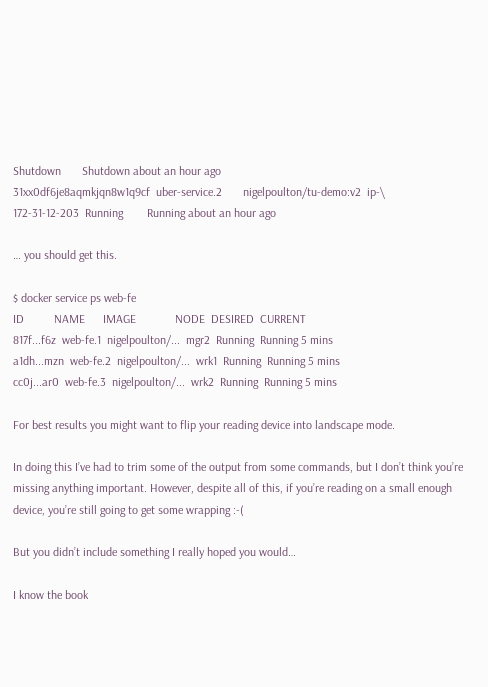Shutdown       Shutdown about an hour ago
31xx0df6je8aqmkjqn8w1q9cf  uber-service.2       nigelpoulton/tu-demo:v2  ip-\
172-31-12-203  Running        Running about an hour ago

… you should get this.

$ docker service ps web-fe
ID          NAME      IMAGE             NODE  DESIRED  CURRENT
817f...f6z  web-fe.1  nigelpoulton/...  mgr2  Running  Running 5 mins
a1dh...mzn  web-fe.2  nigelpoulton/...  wrk1  Running  Running 5 mins
cc0j...ar0  web-fe.3  nigelpoulton/...  wrk2  Running  Running 5 mins

For best results you might want to flip your reading device into landscape mode.

In doing this I’ve had to trim some of the output from some commands, but I don’t think you’re missing anything important. However, despite all of this, if you’re reading on a small enough device, you’re still going to get some wrapping :-(

But you didn’t include something I really hoped you would…

I know the book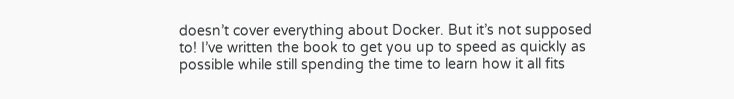doesn’t cover everything about Docker. But it’s not supposed to! I’ve written the book to get you up to speed as quickly as possible while still spending the time to learn how it all fits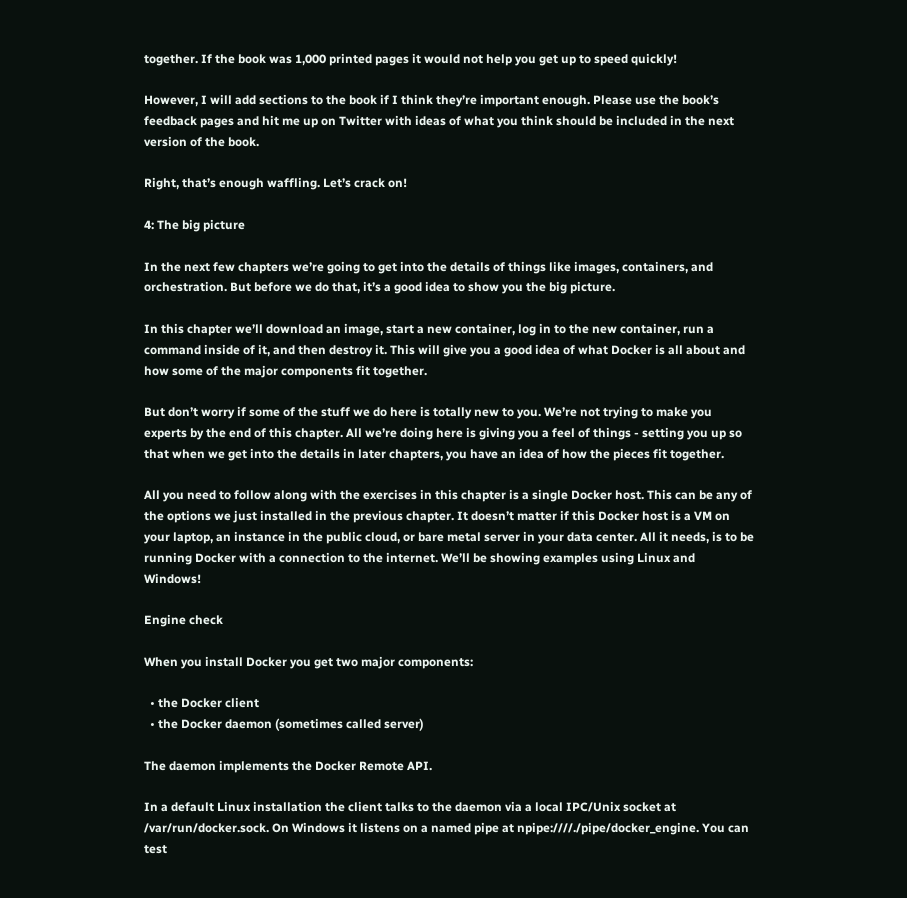together. If the book was 1,000 printed pages it would not help you get up to speed quickly!

However, I will add sections to the book if I think they’re important enough. Please use the book’s feedback pages and hit me up on Twitter with ideas of what you think should be included in the next version of the book.

Right, that’s enough waffling. Let’s crack on!

4: The big picture

In the next few chapters we’re going to get into the details of things like images, containers, and orchestration. But before we do that, it’s a good idea to show you the big picture.

In this chapter we’ll download an image, start a new container, log in to the new container, run a command inside of it, and then destroy it. This will give you a good idea of what Docker is all about and how some of the major components fit together.

But don’t worry if some of the stuff we do here is totally new to you. We’re not trying to make you experts by the end of this chapter. All we’re doing here is giving you a feel of things - setting you up so that when we get into the details in later chapters, you have an idea of how the pieces fit together.

All you need to follow along with the exercises in this chapter is a single Docker host. This can be any of the options we just installed in the previous chapter. It doesn’t matter if this Docker host is a VM on your laptop, an instance in the public cloud, or bare metal server in your data center. All it needs, is to be running Docker with a connection to the internet. We’ll be showing examples using Linux and Windows!

Engine check

When you install Docker you get two major components:

  • the Docker client
  • the Docker daemon (sometimes called server)

The daemon implements the Docker Remote API.

In a default Linux installation the client talks to the daemon via a local IPC/Unix socket at /var/run/docker.sock. On Windows it listens on a named pipe at npipe:////./pipe/docker_engine. You can test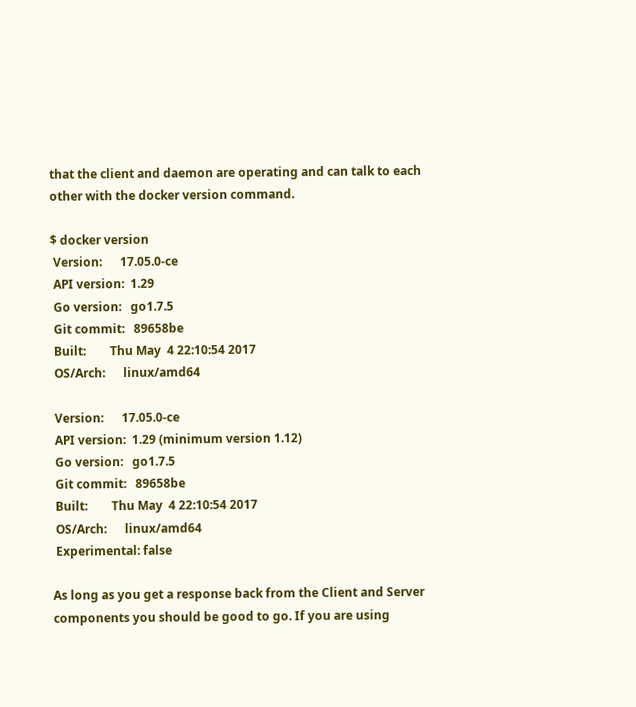that the client and daemon are operating and can talk to each other with the docker version command.

$ docker version
 Version:      17.05.0-ce
 API version:  1.29
 Go version:   go1.7.5
 Git commit:   89658be
 Built:        Thu May  4 22:10:54 2017
 OS/Arch:      linux/amd64

 Version:      17.05.0-ce
 API version:  1.29 (minimum version 1.12)
 Go version:   go1.7.5
 Git commit:   89658be
 Built:        Thu May  4 22:10:54 2017
 OS/Arch:      linux/amd64
 Experimental: false

As long as you get a response back from the Client and Server components you should be good to go. If you are using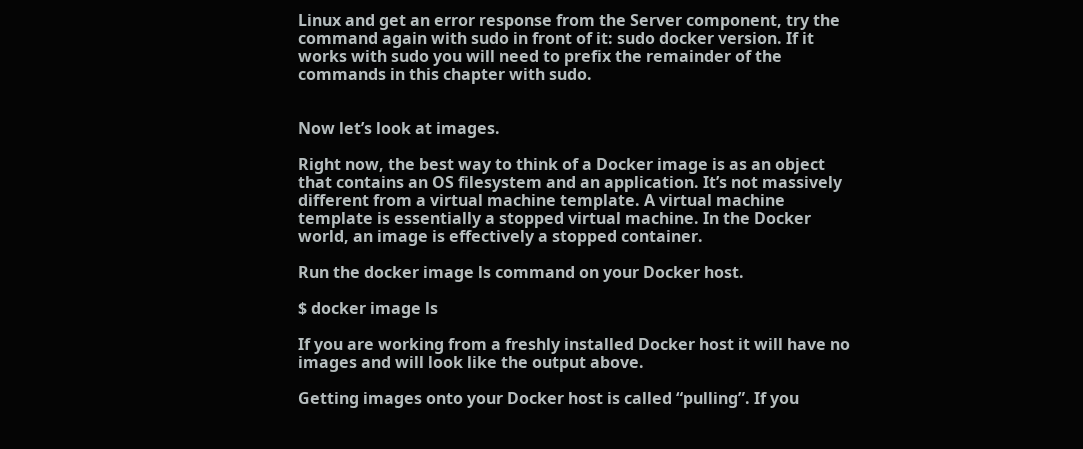Linux and get an error response from the Server component, try the command again with sudo in front of it: sudo docker version. If it works with sudo you will need to prefix the remainder of the commands in this chapter with sudo.


Now let’s look at images.

Right now, the best way to think of a Docker image is as an object that contains an OS filesystem and an application. It’s not massively different from a virtual machine template. A virtual machine template is essentially a stopped virtual machine. In the Docker world, an image is effectively a stopped container.

Run the docker image ls command on your Docker host.

$ docker image ls

If you are working from a freshly installed Docker host it will have no images and will look like the output above.

Getting images onto your Docker host is called “pulling”. If you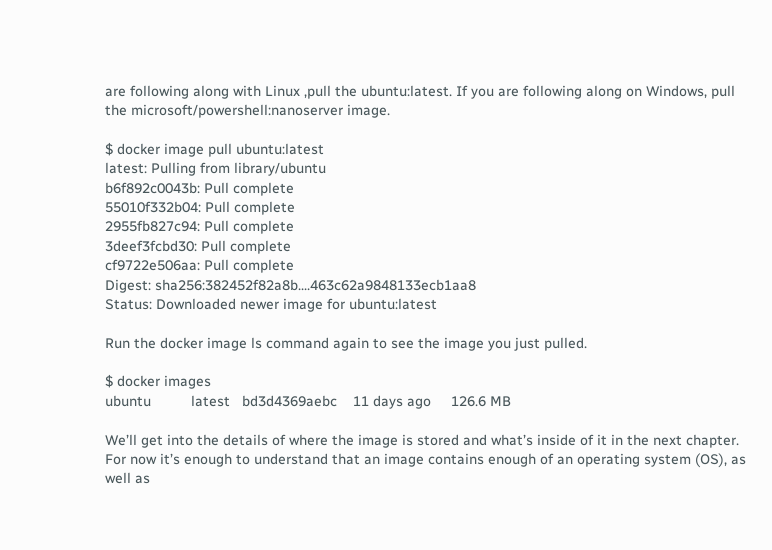are following along with Linux ,pull the ubuntu:latest. If you are following along on Windows, pull the microsoft/powershell:nanoserver image.

$ docker image pull ubuntu:latest
latest: Pulling from library/ubuntu
b6f892c0043b: Pull complete
55010f332b04: Pull complete
2955fb827c94: Pull complete
3deef3fcbd30: Pull complete
cf9722e506aa: Pull complete
Digest: sha256:382452f82a8b....463c62a9848133ecb1aa8
Status: Downloaded newer image for ubuntu:latest

Run the docker image ls command again to see the image you just pulled.

$ docker images
ubuntu          latest   bd3d4369aebc    11 days ago     126.6 MB

We’ll get into the details of where the image is stored and what’s inside of it in the next chapter. For now it’s enough to understand that an image contains enough of an operating system (OS), as well as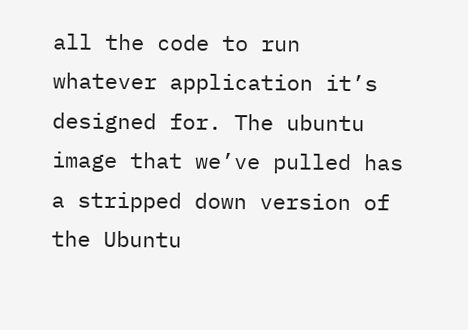all the code to run whatever application it’s designed for. The ubuntu image that we’ve pulled has a stripped down version of the Ubuntu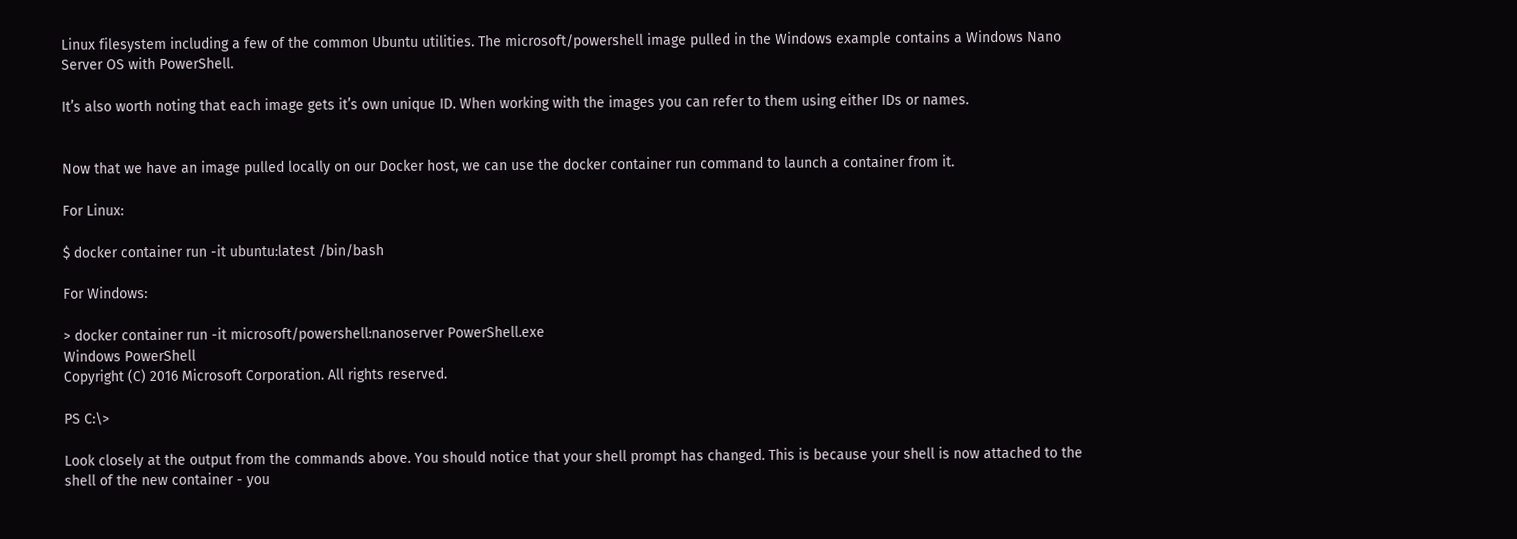Linux filesystem including a few of the common Ubuntu utilities. The microsoft/powershell image pulled in the Windows example contains a Windows Nano Server OS with PowerShell.

It’s also worth noting that each image gets it’s own unique ID. When working with the images you can refer to them using either IDs or names.


Now that we have an image pulled locally on our Docker host, we can use the docker container run command to launch a container from it.

For Linux:

$ docker container run -it ubuntu:latest /bin/bash

For Windows:

> docker container run -it microsoft/powershell:nanoserver PowerShell.exe
Windows PowerShell
Copyright (C) 2016 Microsoft Corporation. All rights reserved.

PS C:\>

Look closely at the output from the commands above. You should notice that your shell prompt has changed. This is because your shell is now attached to the shell of the new container - you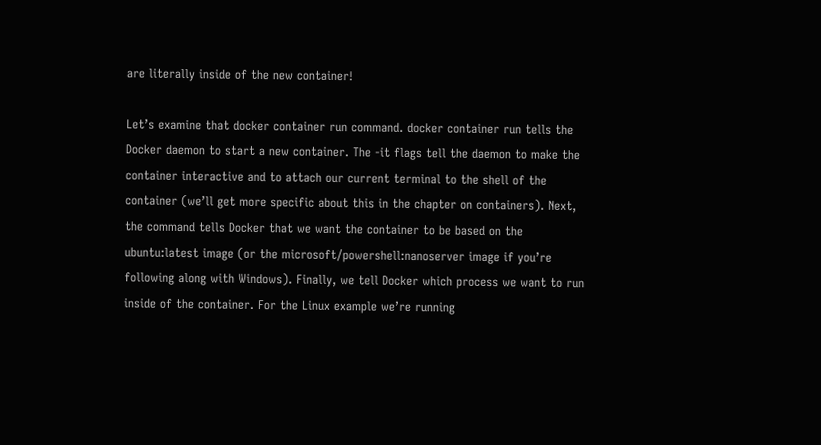are literally inside of the new container!

Let’s examine that docker container run command. docker container run tells the Docker daemon to start a new container. The -it flags tell the daemon to make the container interactive and to attach our current terminal to the shell of the container (we’ll get more specific about this in the chapter on containers). Next, the command tells Docker that we want the container to be based on the ubuntu:latest image (or the microsoft/powershell:nanoserver image if you’re following along with Windows). Finally, we tell Docker which process we want to run inside of the container. For the Linux example we’re running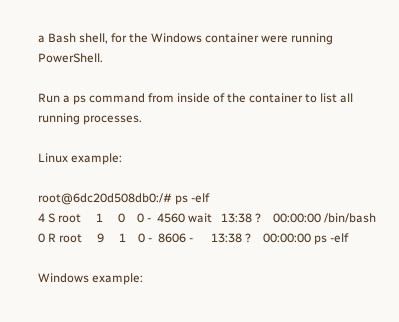a Bash shell, for the Windows container were running PowerShell.

Run a ps command from inside of the container to list all running processes.

Linux example:

root@6dc20d508db0:/# ps -elf
4 S root     1     0    0 -  4560 wait   13:38 ?    00:00:00 /bin/bash
0 R root     9     1    0 -  8606 -      13:38 ?    00:00:00 ps -elf

Windows example: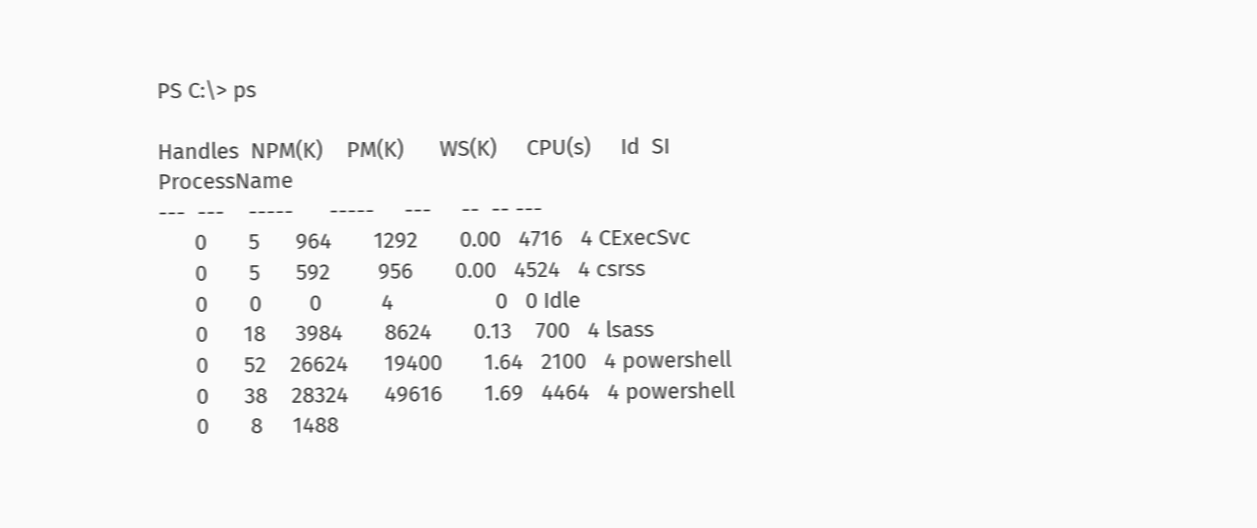PS C:\> ps

Handles  NPM(K)    PM(K)      WS(K)     CPU(s)     Id  SI ProcessName
---  ---    -----      -----     ---     --  -- ---
      0       5      964       1292       0.00   4716   4 CExecSvc
      0       5      592        956       0.00   4524   4 csrss
      0       0        0          4                 0   0 Idle
      0      18     3984       8624       0.13    700   4 lsass
      0      52    26624      19400       1.64   2100   4 powershell
      0      38    28324      49616       1.69   4464   4 powershell
      0       8     1488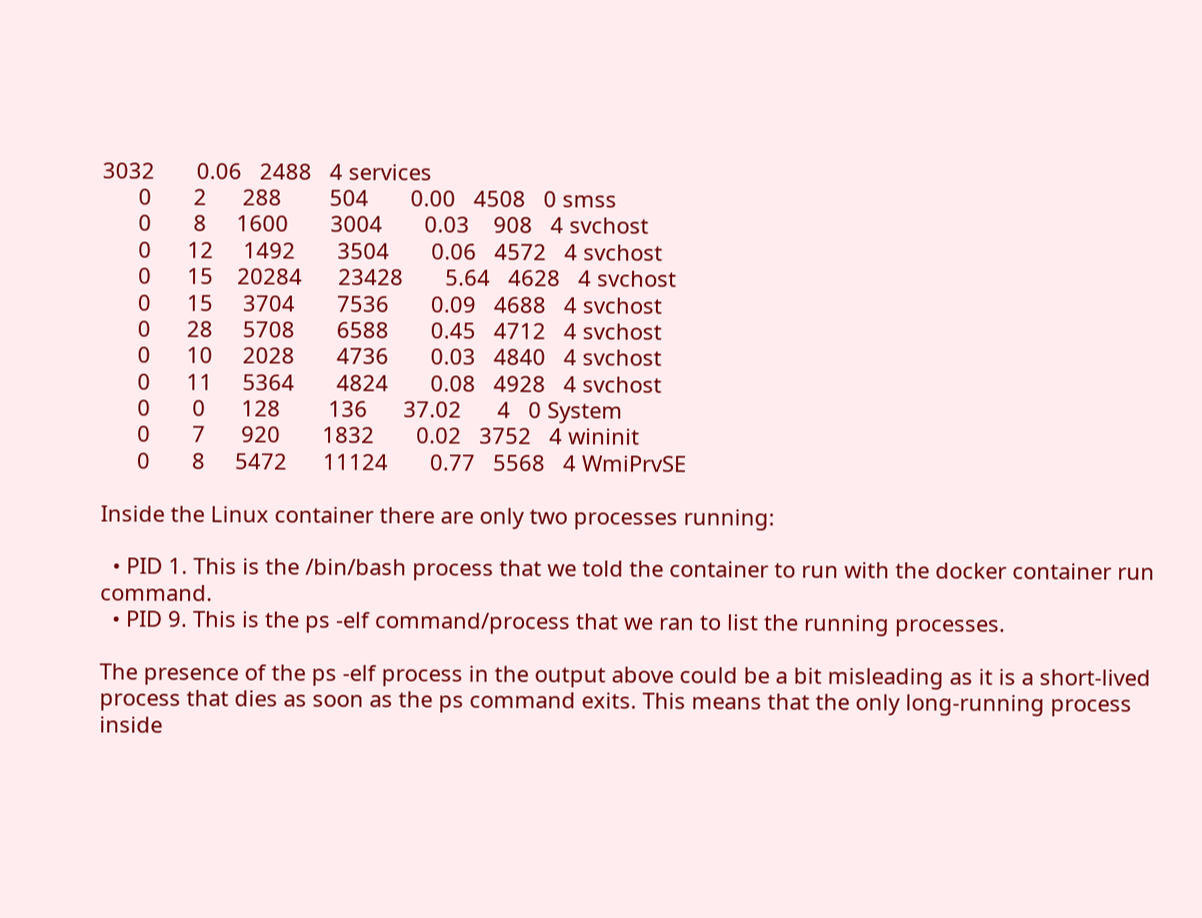3032       0.06   2488   4 services
      0       2      288        504       0.00   4508   0 smss
      0       8     1600       3004       0.03    908   4 svchost
      0      12     1492       3504       0.06   4572   4 svchost
      0      15    20284      23428       5.64   4628   4 svchost
      0      15     3704       7536       0.09   4688   4 svchost
      0      28     5708       6588       0.45   4712   4 svchost
      0      10     2028       4736       0.03   4840   4 svchost
      0      11     5364       4824       0.08   4928   4 svchost
      0       0      128        136      37.02      4   0 System
      0       7      920       1832       0.02   3752   4 wininit
      0       8     5472      11124       0.77   5568   4 WmiPrvSE

Inside the Linux container there are only two processes running:

  • PID 1. This is the /bin/bash process that we told the container to run with the docker container run command.
  • PID 9. This is the ps -elf command/process that we ran to list the running processes.

The presence of the ps -elf process in the output above could be a bit misleading as it is a short-lived process that dies as soon as the ps command exits. This means that the only long-running process inside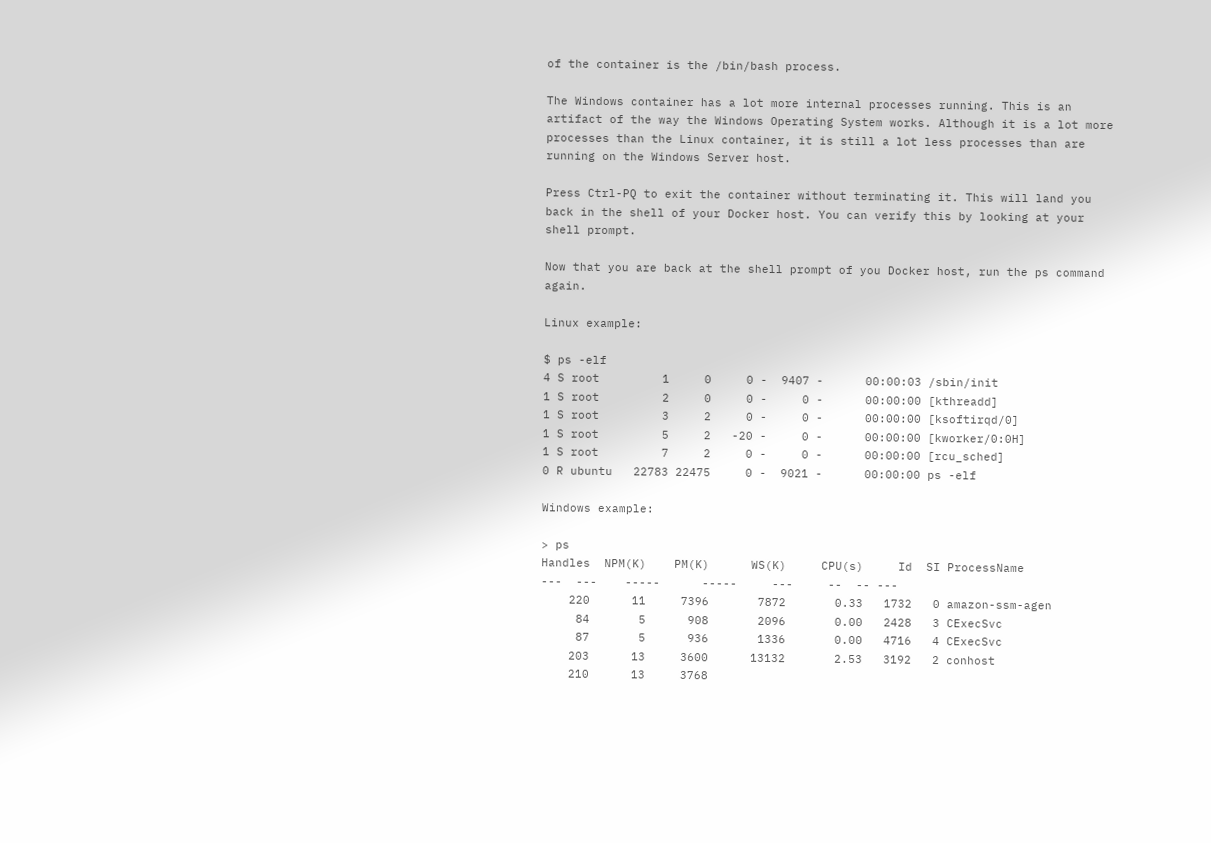of the container is the /bin/bash process.

The Windows container has a lot more internal processes running. This is an artifact of the way the Windows Operating System works. Although it is a lot more processes than the Linux container, it is still a lot less processes than are running on the Windows Server host.

Press Ctrl-PQ to exit the container without terminating it. This will land you back in the shell of your Docker host. You can verify this by looking at your shell prompt.

Now that you are back at the shell prompt of you Docker host, run the ps command again.

Linux example:

$ ps -elf
4 S root         1     0     0 -  9407 -      00:00:03 /sbin/init
1 S root         2     0     0 -     0 -      00:00:00 [kthreadd]
1 S root         3     2     0 -     0 -      00:00:00 [ksoftirqd/0]
1 S root         5     2   -20 -     0 -      00:00:00 [kworker/0:0H]
1 S root         7     2     0 -     0 -      00:00:00 [rcu_sched]
0 R ubuntu   22783 22475     0 -  9021 -      00:00:00 ps -elf

Windows example:

> ps
Handles  NPM(K)    PM(K)      WS(K)     CPU(s)     Id  SI ProcessName
---  ---    -----      -----     ---     --  -- ---
    220      11     7396       7872       0.33   1732   0 amazon-ssm-agen
     84       5      908       2096       0.00   2428   3 CExecSvc
     87       5      936       1336       0.00   4716   4 CExecSvc
    203      13     3600      13132       2.53   3192   2 conhost
    210      13     3768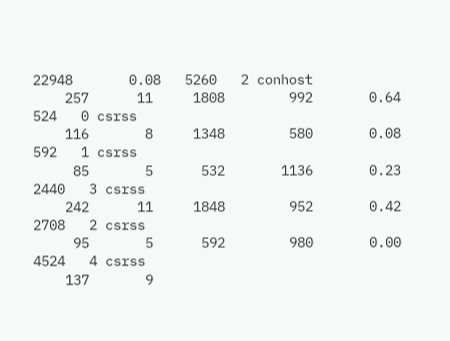22948       0.08   5260   2 conhost
    257      11     1808        992       0.64    524   0 csrss
    116       8     1348        580       0.08    592   1 csrss
     85       5      532       1136       0.23   2440   3 csrss
    242      11     1848        952       0.42   2708   2 csrss
     95       5      592        980       0.00   4524   4 csrss
    137       9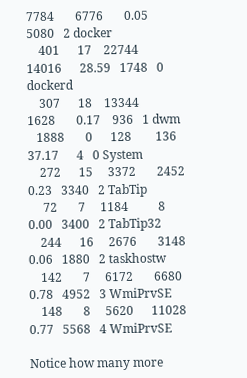7784       6776       0.05   5080   2 docker
    401      17    22744      14016      28.59   1748   0 dockerd
    307      18    13344       1628       0.17    936   1 dwm
   1888       0      128        136      37.17      4   0 System
    272      15     3372       2452       0.23   3340   2 TabTip
     72       7     1184          8       0.00   3400   2 TabTip32
    244      16     2676       3148       0.06   1880   2 taskhostw
    142       7     6172       6680       0.78   4952   3 WmiPrvSE
    148       8     5620      11028       0.77   5568   4 WmiPrvSE

Notice how many more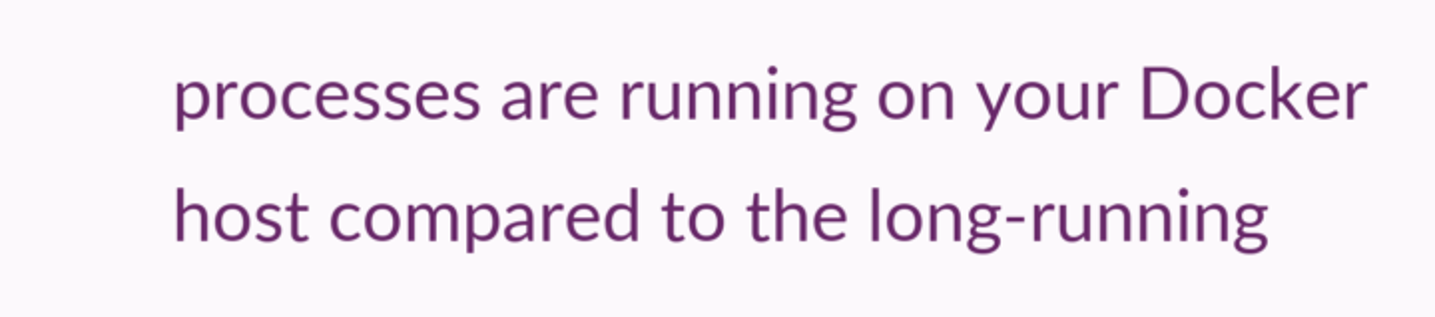processes are running on your Docker host compared to the long-running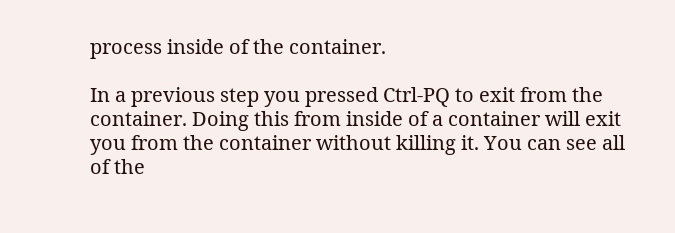process inside of the container.

In a previous step you pressed Ctrl-PQ to exit from the container. Doing this from inside of a container will exit you from the container without killing it. You can see all of the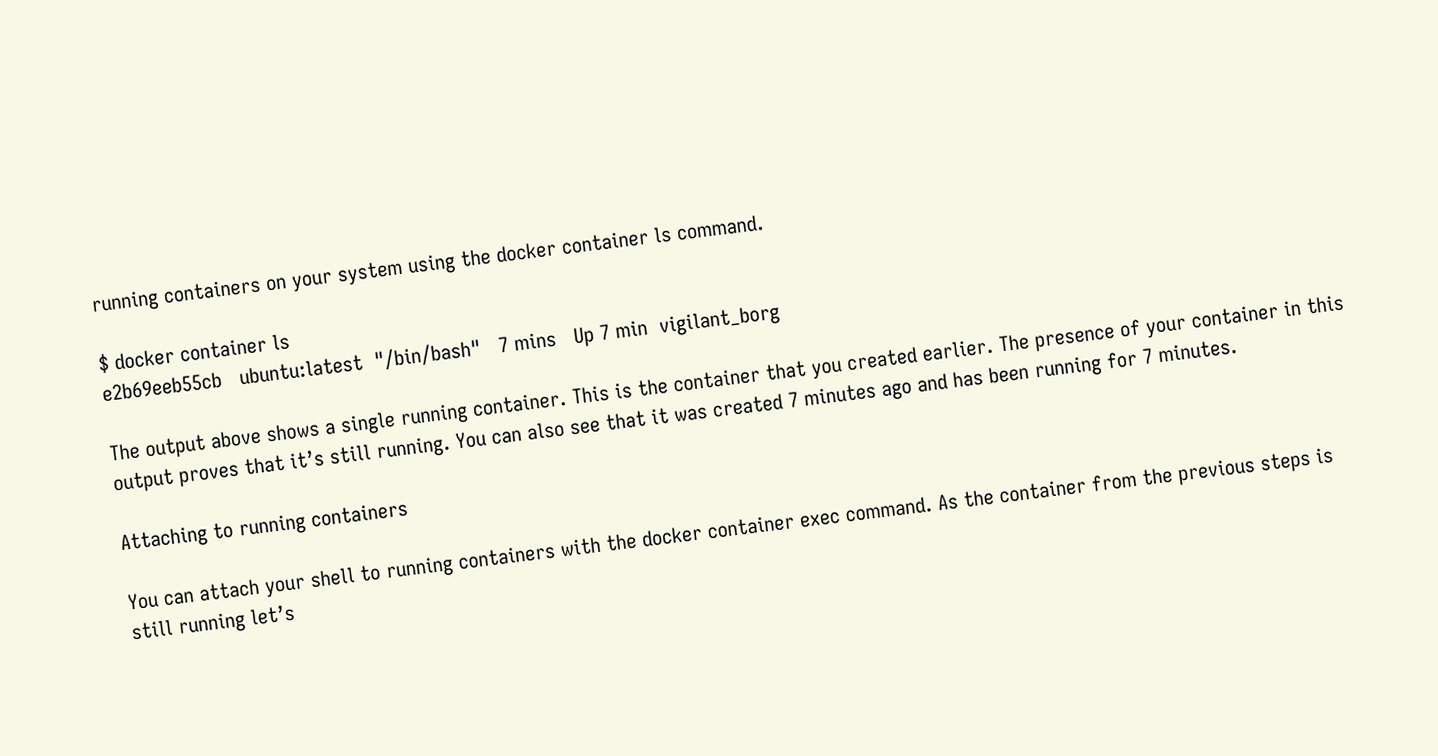running containers on your system using the docker container ls command.

$ docker container ls
e2b69eeb55cb   ubuntu:latest  "/bin/bash"   7 mins   Up 7 min  vigilant_borg

The output above shows a single running container. This is the container that you created earlier. The presence of your container in this output proves that it’s still running. You can also see that it was created 7 minutes ago and has been running for 7 minutes.

Attaching to running containers

You can attach your shell to running containers with the docker container exec command. As the container from the previous steps is still running let’s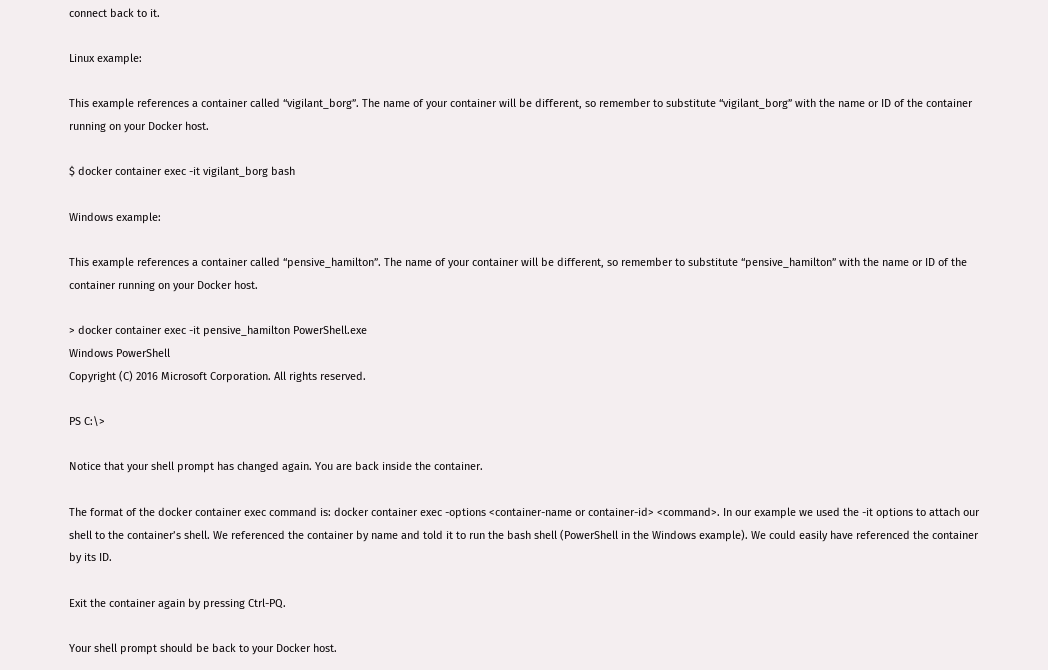connect back to it.

Linux example:

This example references a container called “vigilant_borg”. The name of your container will be different, so remember to substitute “vigilant_borg” with the name or ID of the container running on your Docker host.

$ docker container exec -it vigilant_borg bash

Windows example:

This example references a container called “pensive_hamilton”. The name of your container will be different, so remember to substitute “pensive_hamilton” with the name or ID of the container running on your Docker host.

> docker container exec -it pensive_hamilton PowerShell.exe
Windows PowerShell
Copyright (C) 2016 Microsoft Corporation. All rights reserved.

PS C:\>

Notice that your shell prompt has changed again. You are back inside the container.

The format of the docker container exec command is: docker container exec -options <container-name or container-id> <command>. In our example we used the -it options to attach our shell to the container’s shell. We referenced the container by name and told it to run the bash shell (PowerShell in the Windows example). We could easily have referenced the container by its ID.

Exit the container again by pressing Ctrl-PQ.

Your shell prompt should be back to your Docker host.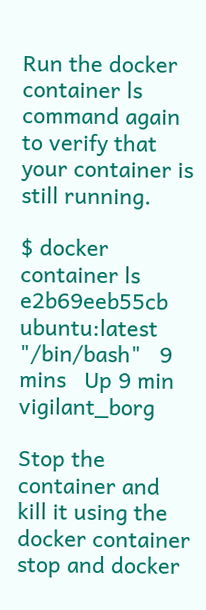Run the docker container ls command again to verify that your container is still running.

$ docker container ls
e2b69eeb55cb   ubuntu:latest  "/bin/bash"   9 mins   Up 9 min  vigilant_borg

Stop the container and kill it using the docker container stop and docker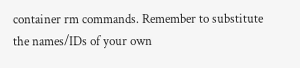container rm commands. Remember to substitute the names/IDs of your own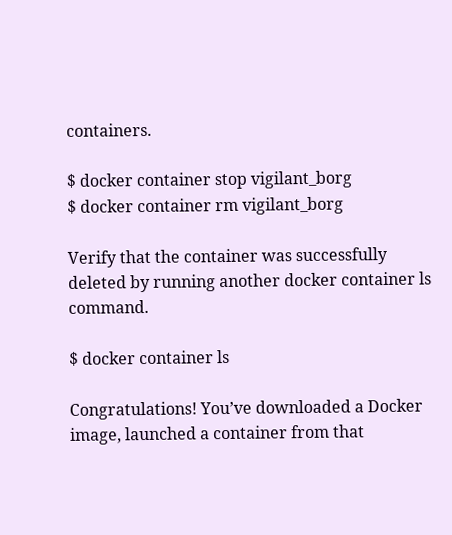containers.

$ docker container stop vigilant_borg
$ docker container rm vigilant_borg

Verify that the container was successfully deleted by running another docker container ls command.

$ docker container ls

Congratulations! You’ve downloaded a Docker image, launched a container from that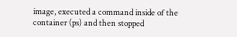image, executed a command inside of the container (ps) and then stopped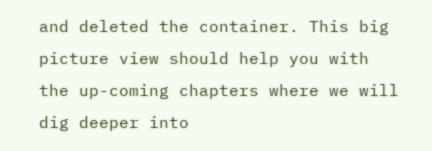and deleted the container. This big picture view should help you with the up-coming chapters where we will dig deeper into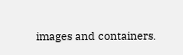images and containers.